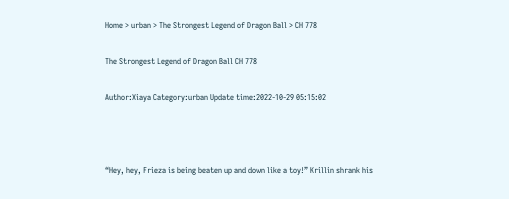Home > urban > The Strongest Legend of Dragon Ball > CH 778

The Strongest Legend of Dragon Ball CH 778

Author:Xiaya Category:urban Update time:2022-10-29 05:15:02



“Hey, hey, Frieza is being beaten up and down like a toy!” Krillin shrank his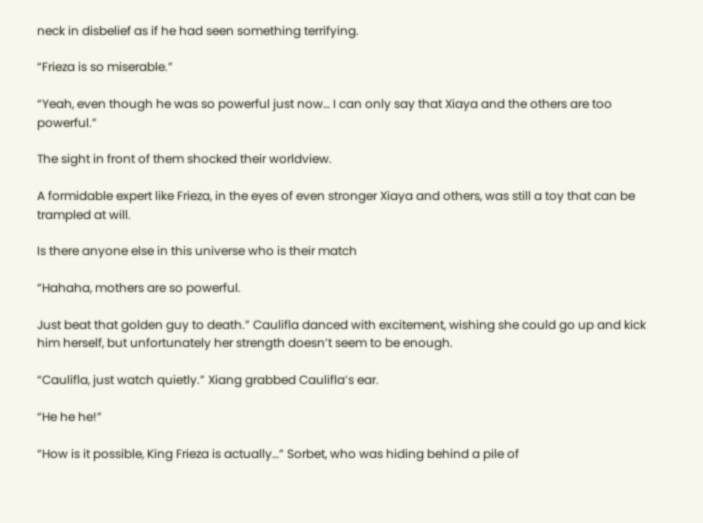neck in disbelief as if he had seen something terrifying.

“Frieza is so miserable.”

“Yeah, even though he was so powerful just now… I can only say that Xiaya and the others are too powerful.”

The sight in front of them shocked their worldview.

A formidable expert like Frieza, in the eyes of even stronger Xiaya and others, was still a toy that can be trampled at will.

Is there anyone else in this universe who is their match

“Hahaha, mothers are so powerful.

Just beat that golden guy to death.” Caulifla danced with excitement, wishing she could go up and kick him herself, but unfortunately her strength doesn’t seem to be enough.

“Caulifla, just watch quietly.” Xiang grabbed Caulifla’s ear.

“He he he!”

“How is it possible, King Frieza is actually…” Sorbet, who was hiding behind a pile of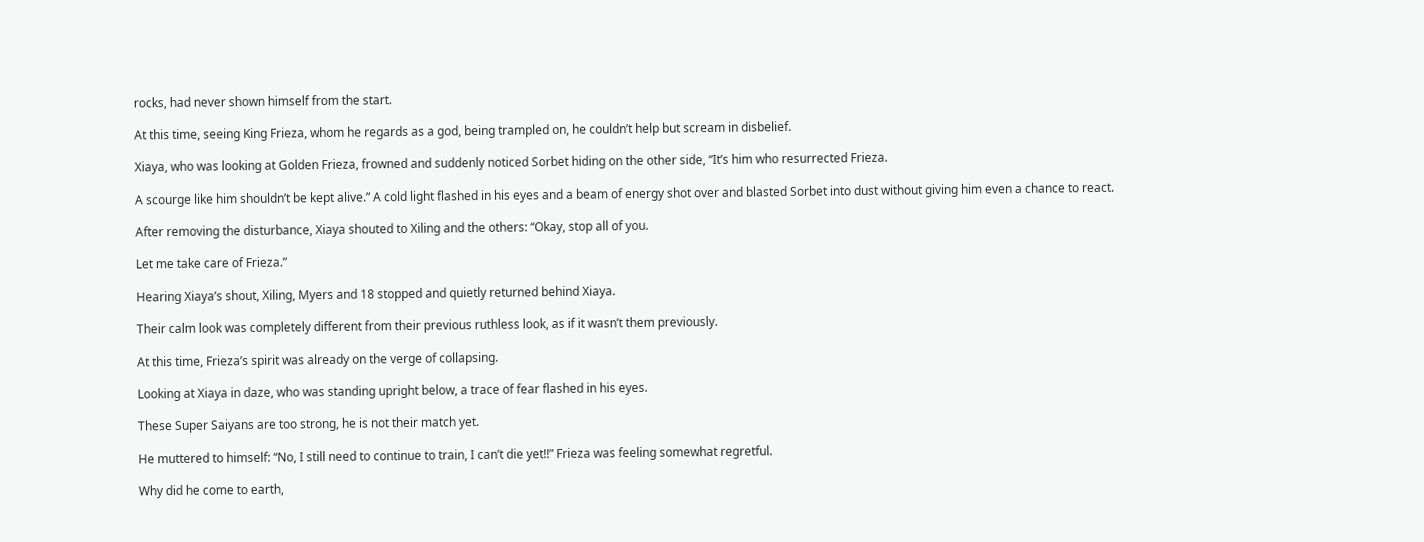rocks, had never shown himself from the start.

At this time, seeing King Frieza, whom he regards as a god, being trampled on, he couldn’t help but scream in disbelief.

Xiaya, who was looking at Golden Frieza, frowned and suddenly noticed Sorbet hiding on the other side, “It’s him who resurrected Frieza.

A scourge like him shouldn’t be kept alive.” A cold light flashed in his eyes and a beam of energy shot over and blasted Sorbet into dust without giving him even a chance to react.

After removing the disturbance, Xiaya shouted to Xiling and the others: “Okay, stop all of you.

Let me take care of Frieza.”

Hearing Xiaya’s shout, Xiling, Myers and 18 stopped and quietly returned behind Xiaya.

Their calm look was completely different from their previous ruthless look, as if it wasn’t them previously.

At this time, Frieza’s spirit was already on the verge of collapsing.

Looking at Xiaya in daze, who was standing upright below, a trace of fear flashed in his eyes.

These Super Saiyans are too strong, he is not their match yet.

He muttered to himself: “No, I still need to continue to train, I can’t die yet!!” Frieza was feeling somewhat regretful.

Why did he come to earth,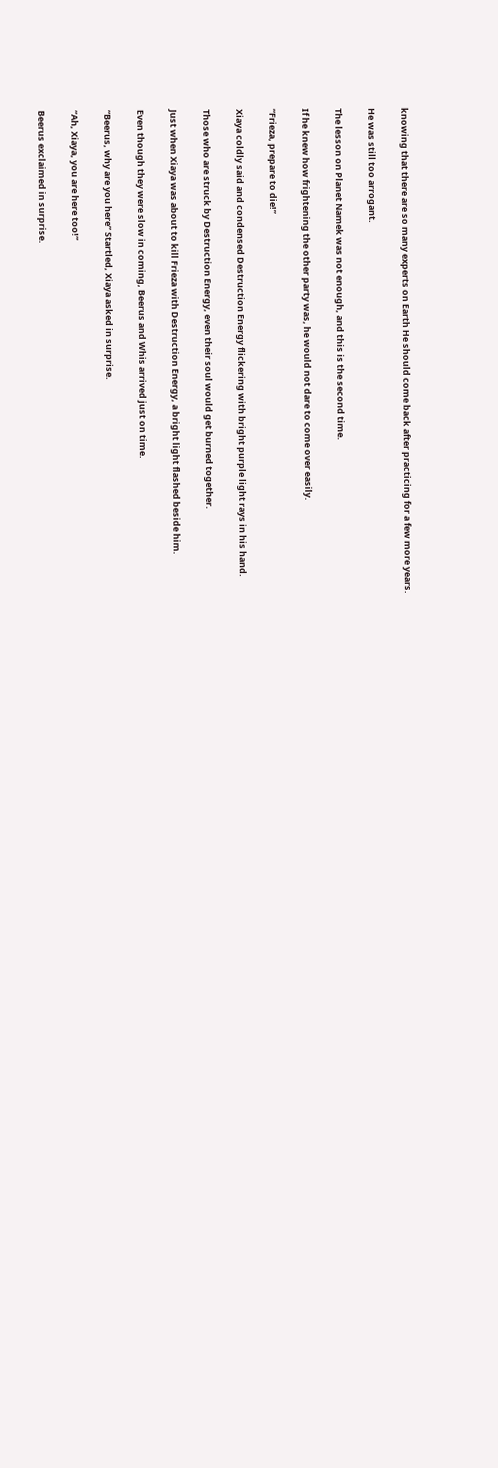knowing that there are so many experts on Earth He should come back after practicing for a few more years.

He was still too arrogant.

The lesson on Planet Namek was not enough, and this is the second time.

If he knew how frightening the other party was, he would not dare to come over easily.

“Frieza, prepare to die!”

Xiaya coldly said and condensed Destruction Energy flickering with bright purple light rays in his hand.

Those who are struck by Destruction Energy, even their soul would get burned together.

Just when Xiaya was about to kill Frieza with Destruction Energy, a bright light flashed beside him.

Even though they were slow in coming, Beerus and Whis arrived just on time.

“Beerus, why are you here” Startled, Xiaya asked in surprise.

“Ah, Xiaya, you are here too!”

Beerus exclaimed in surprise.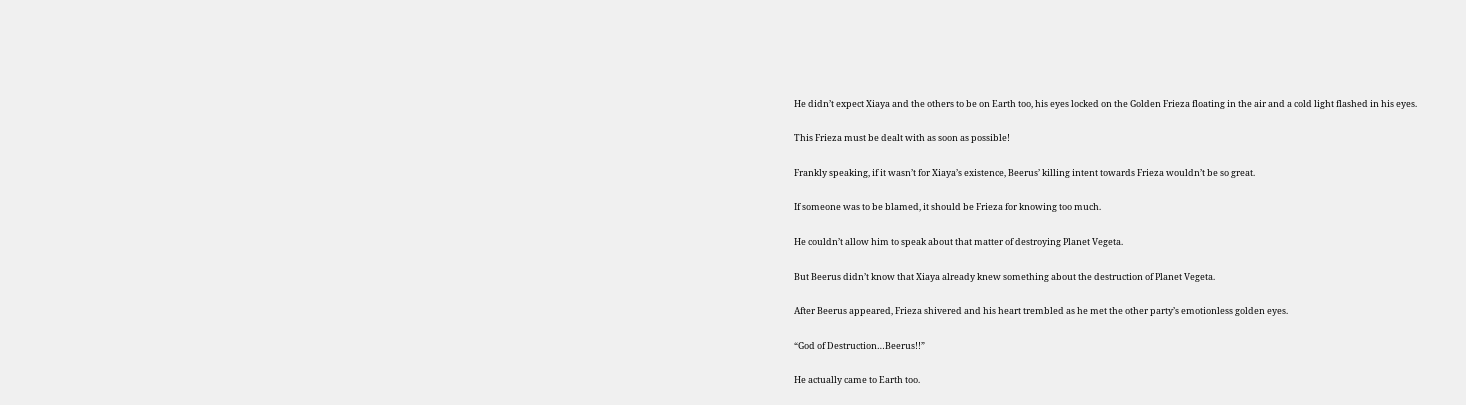He didn’t expect Xiaya and the others to be on Earth too, his eyes locked on the Golden Frieza floating in the air and a cold light flashed in his eyes.

This Frieza must be dealt with as soon as possible!

Frankly speaking, if it wasn’t for Xiaya’s existence, Beerus’ killing intent towards Frieza wouldn’t be so great.

If someone was to be blamed, it should be Frieza for knowing too much.

He couldn’t allow him to speak about that matter of destroying Planet Vegeta.

But Beerus didn’t know that Xiaya already knew something about the destruction of Planet Vegeta.

After Beerus appeared, Frieza shivered and his heart trembled as he met the other party’s emotionless golden eyes.

“God of Destruction…Beerus!!”

He actually came to Earth too.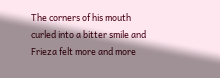The corners of his mouth curled into a bitter smile and Frieza felt more and more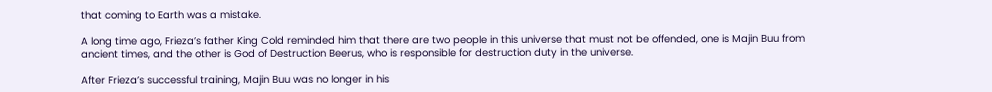that coming to Earth was a mistake.

A long time ago, Frieza’s father King Cold reminded him that there are two people in this universe that must not be offended, one is Majin Buu from ancient times, and the other is God of Destruction Beerus, who is responsible for destruction duty in the universe.

After Frieza’s successful training, Majin Buu was no longer in his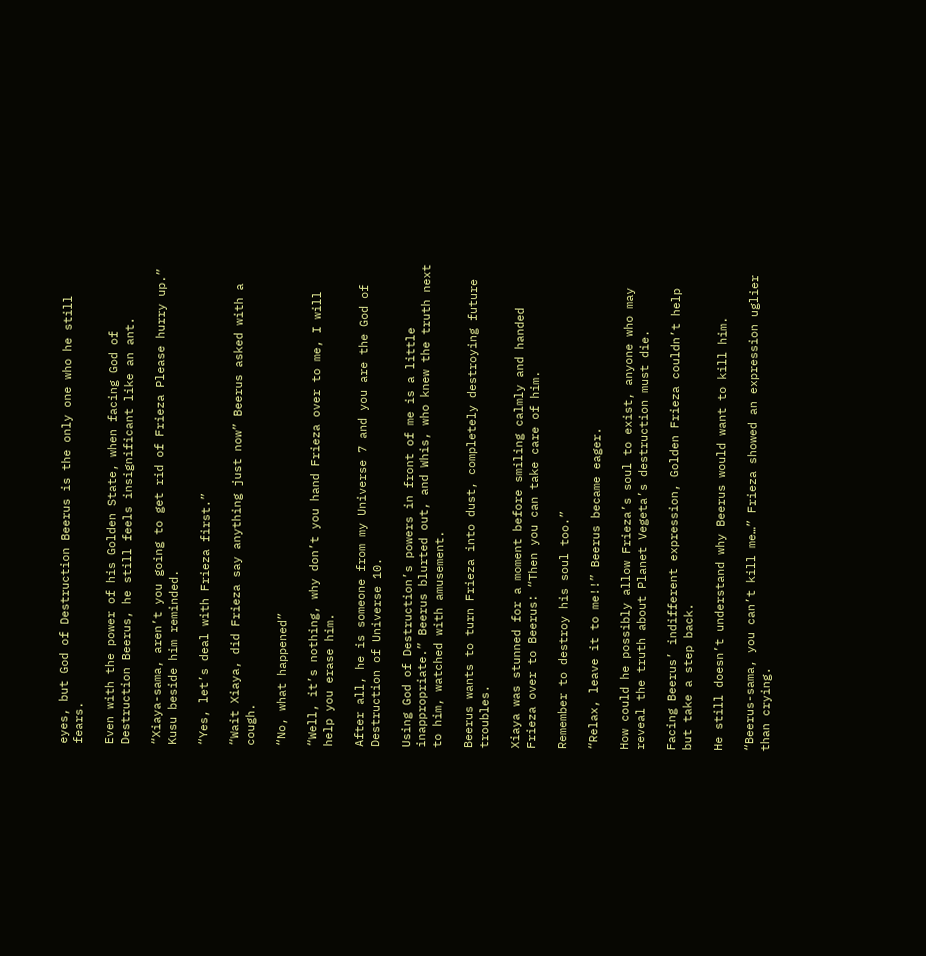eyes, but God of Destruction Beerus is the only one who he still fears.

Even with the power of his Golden State, when facing God of Destruction Beerus, he still feels insignificant like an ant.

“Xiaya-sama, aren’t you going to get rid of Frieza Please hurry up.” Kusu beside him reminded.

“Yes, let’s deal with Frieza first.”

“Wait Xiaya, did Frieza say anything just now” Beerus asked with a cough.

“No, what happened”

“Well, it’s nothing, why don’t you hand Frieza over to me, I will help you erase him.

After all, he is someone from my Universe 7 and you are the God of Destruction of Universe 10.

Using God of Destruction’s powers in front of me is a little inappropriate.” Beerus blurted out, and Whis, who knew the truth next to him, watched with amusement.

Beerus wants to turn Frieza into dust, completely destroying future troubles.

Xiaya was stunned for a moment before smiling calmly and handed Frieza over to Beerus: “Then you can take care of him.

Remember to destroy his soul too.”

“Relax, leave it to me!!” Beerus became eager.

How could he possibly allow Frieza’s soul to exist, anyone who may reveal the truth about Planet Vegeta’s destruction must die.

Facing Beerus’ indifferent expression, Golden Frieza couldn’t help but take a step back.

He still doesn’t understand why Beerus would want to kill him.

“Beerus-sama, you can’t kill me…” Frieza showed an expression uglier than crying.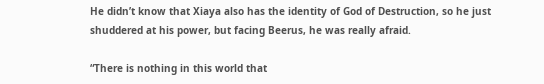He didn’t know that Xiaya also has the identity of God of Destruction, so he just shuddered at his power, but facing Beerus, he was really afraid.

“There is nothing in this world that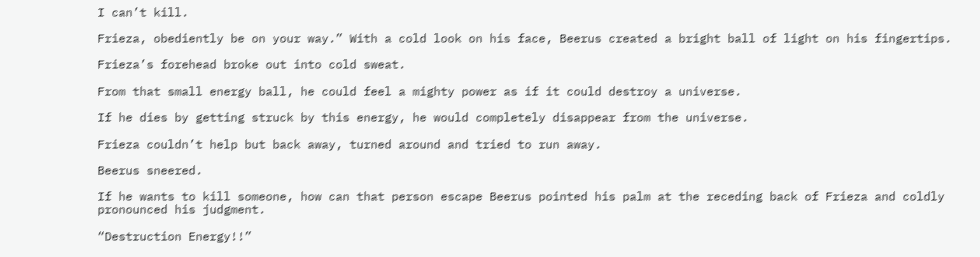I can’t kill.

Frieza, obediently be on your way.” With a cold look on his face, Beerus created a bright ball of light on his fingertips.

Frieza’s forehead broke out into cold sweat.

From that small energy ball, he could feel a mighty power as if it could destroy a universe.

If he dies by getting struck by this energy, he would completely disappear from the universe.

Frieza couldn’t help but back away, turned around and tried to run away.

Beerus sneered.

If he wants to kill someone, how can that person escape Beerus pointed his palm at the receding back of Frieza and coldly pronounced his judgment.

“Destruction Energy!!”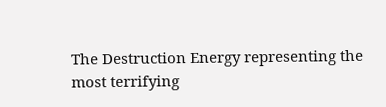The Destruction Energy representing the most terrifying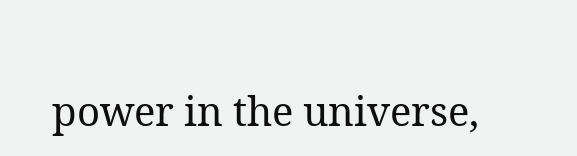power in the universe,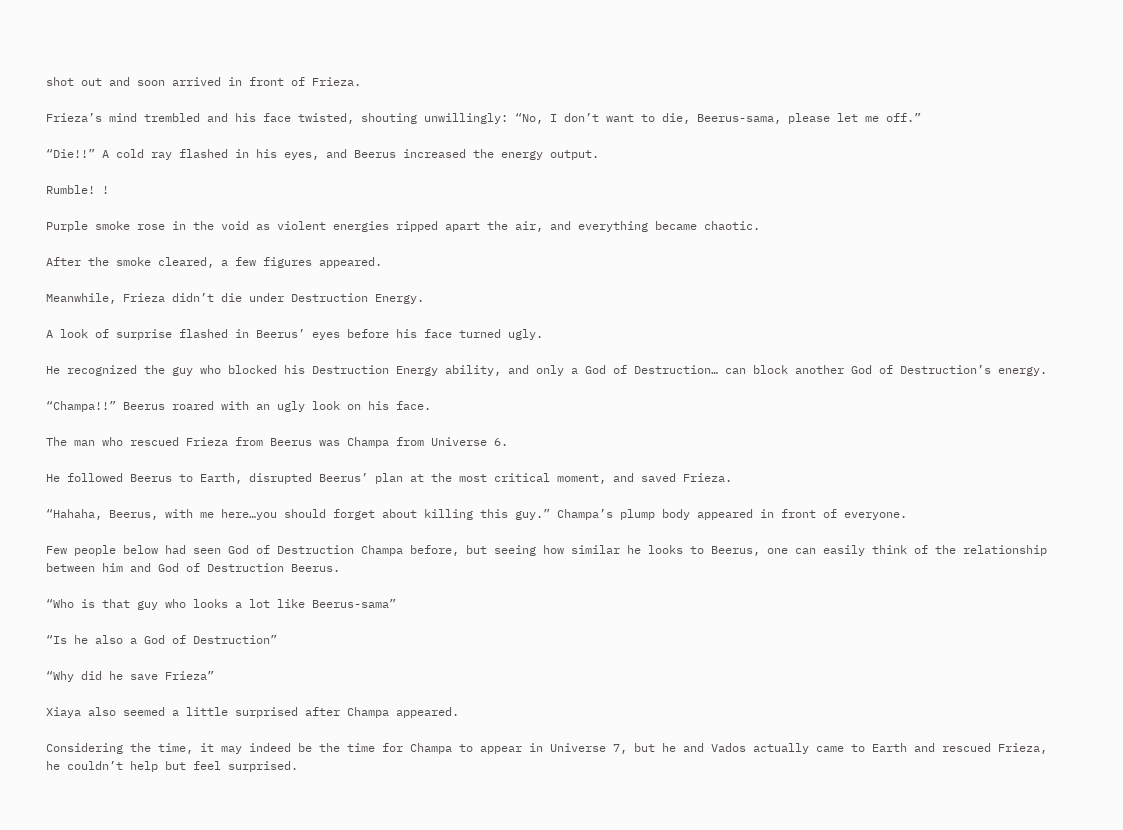shot out and soon arrived in front of Frieza.

Frieza’s mind trembled and his face twisted, shouting unwillingly: “No, I don’t want to die, Beerus-sama, please let me off.”

“Die!!” A cold ray flashed in his eyes, and Beerus increased the energy output.

Rumble! !

Purple smoke rose in the void as violent energies ripped apart the air, and everything became chaotic.

After the smoke cleared, a few figures appeared.

Meanwhile, Frieza didn’t die under Destruction Energy.

A look of surprise flashed in Beerus’ eyes before his face turned ugly.

He recognized the guy who blocked his Destruction Energy ability, and only a God of Destruction… can block another God of Destruction’s energy.

“Champa!!” Beerus roared with an ugly look on his face.

The man who rescued Frieza from Beerus was Champa from Universe 6.

He followed Beerus to Earth, disrupted Beerus’ plan at the most critical moment, and saved Frieza.

“Hahaha, Beerus, with me here…you should forget about killing this guy.” Champa’s plump body appeared in front of everyone.

Few people below had seen God of Destruction Champa before, but seeing how similar he looks to Beerus, one can easily think of the relationship between him and God of Destruction Beerus.

“Who is that guy who looks a lot like Beerus-sama”

“Is he also a God of Destruction”

“Why did he save Frieza”

Xiaya also seemed a little surprised after Champa appeared.

Considering the time, it may indeed be the time for Champa to appear in Universe 7, but he and Vados actually came to Earth and rescued Frieza, he couldn’t help but feel surprised.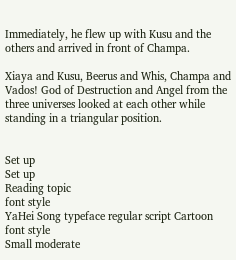Immediately, he flew up with Kusu and the others and arrived in front of Champa.

Xiaya and Kusu, Beerus and Whis, Champa and Vados! God of Destruction and Angel from the three universes looked at each other while standing in a triangular position.


Set up
Set up
Reading topic
font style
YaHei Song typeface regular script Cartoon
font style
Small moderate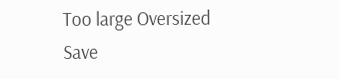Too large Oversized
Save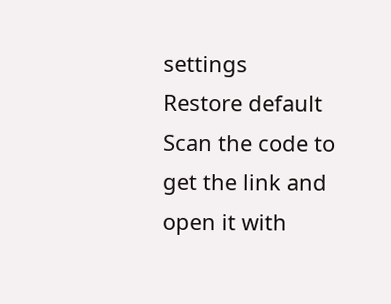settings
Restore default
Scan the code to get the link and open it with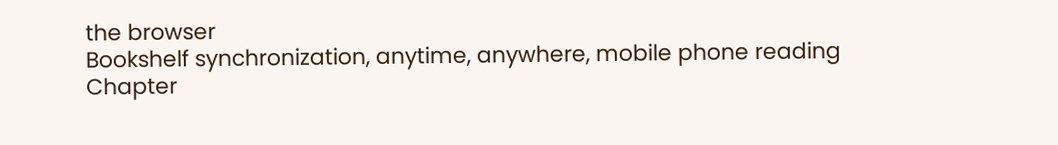the browser
Bookshelf synchronization, anytime, anywhere, mobile phone reading
Chapter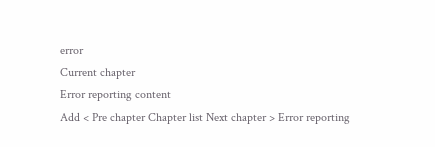error
Current chapter
Error reporting content
Add < Pre chapter Chapter list Next chapter > Error reporting